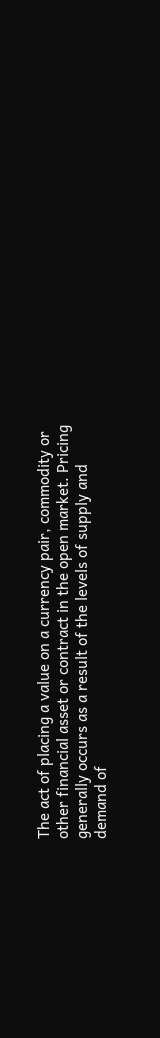The act of placing a value on a currency pair, commodity or other financial asset or contract in the open market. Pricing generally occurs as a result of the levels of supply and demand of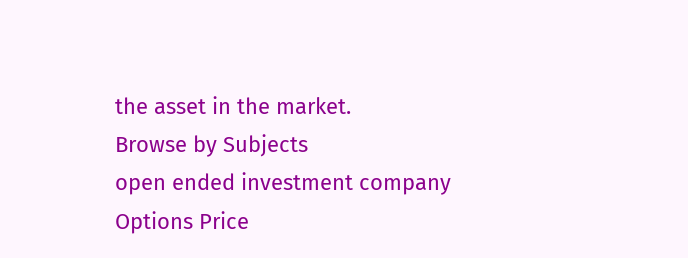the asset in the market.
Browse by Subjects
open ended investment company
Options Price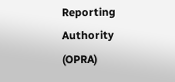Reporting Authority (OPRA)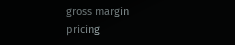gross margin pricing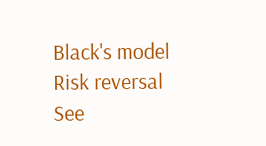Black's model
Risk reversal
See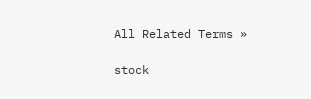All Related Terms »

stock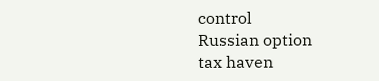control
Russian option
tax haven